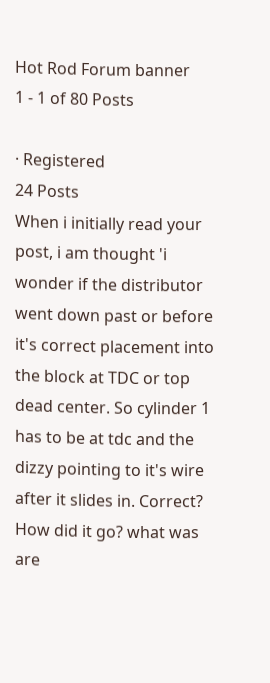Hot Rod Forum banner
1 - 1 of 80 Posts

· Registered
24 Posts
When i initially read your post, i am thought 'i wonder if the distributor went down past or before it's correct placement into the block at TDC or top dead center. So cylinder 1 has to be at tdc and the dizzy pointing to it's wire after it slides in. Correct? How did it go? what was are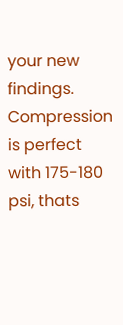your new findings. Compression is perfect with 175-180 psi, thats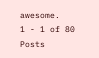awesome.
1 - 1 of 80 Posts